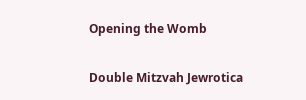Opening the Womb

Double Mitzvah Jewrotica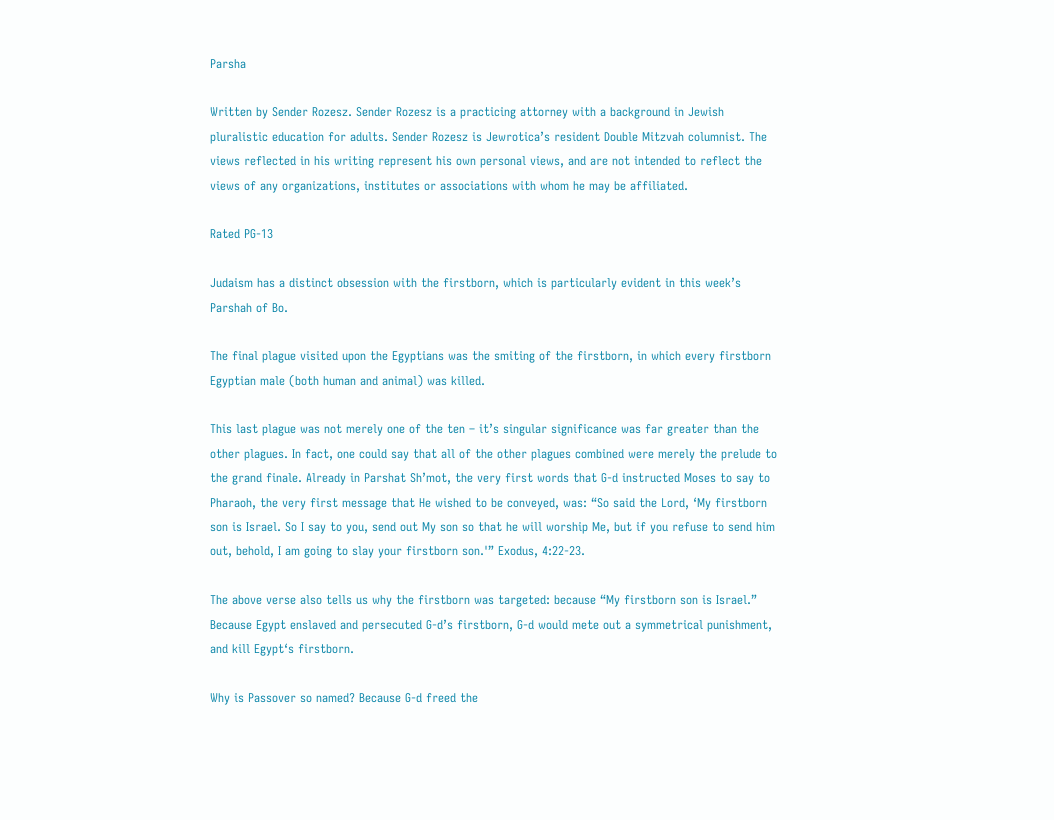Parsha

Written by Sender Rozesz. Sender Rozesz is a practicing attorney with a background in Jewish pluralistic education for adults. Sender Rozesz is Jewrotica’s resident Double Mitzvah columnist. The views reflected in his writing represent his own personal views, and are not intended to reflect the views of any organizations, institutes or associations with whom he may be affiliated.

Rated PG-13

Judaism has a distinct obsession with the firstborn, which is particularly evident in this week’s Parshah of Bo.

The final plague visited upon the Egyptians was the smiting of the firstborn, in which every firstborn Egyptian male (both human and animal) was killed.

This last plague was not merely one of the ten – it’s singular significance was far greater than the other plagues. In fact, one could say that all of the other plagues combined were merely the prelude to the grand finale. Already in Parshat Sh’mot, the very first words that G-d instructed Moses to say to Pharaoh, the very first message that He wished to be conveyed, was: “So said the Lord, ‘My firstborn son is Israel. So I say to you, send out My son so that he will worship Me, but if you refuse to send him out, behold, I am going to slay your firstborn son.'” Exodus, 4:22-23.

The above verse also tells us why the firstborn was targeted: because “My firstborn son is Israel.” Because Egypt enslaved and persecuted G-d’s firstborn, G-d would mete out a symmetrical punishment, and kill Egypt‘s firstborn.

Why is Passover so named? Because G-d freed the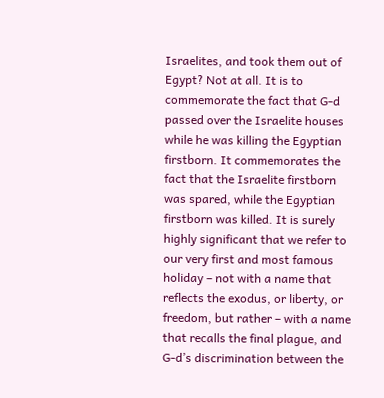Israelites, and took them out of Egypt? Not at all. It is to commemorate the fact that G-d passed over the Israelite houses while he was killing the Egyptian firstborn. It commemorates the fact that the Israelite firstborn was spared, while the Egyptian firstborn was killed. It is surely highly significant that we refer to our very first and most famous holiday – not with a name that reflects the exodus, or liberty, or freedom, but rather – with a name that recalls the final plague, and G-d’s discrimination between the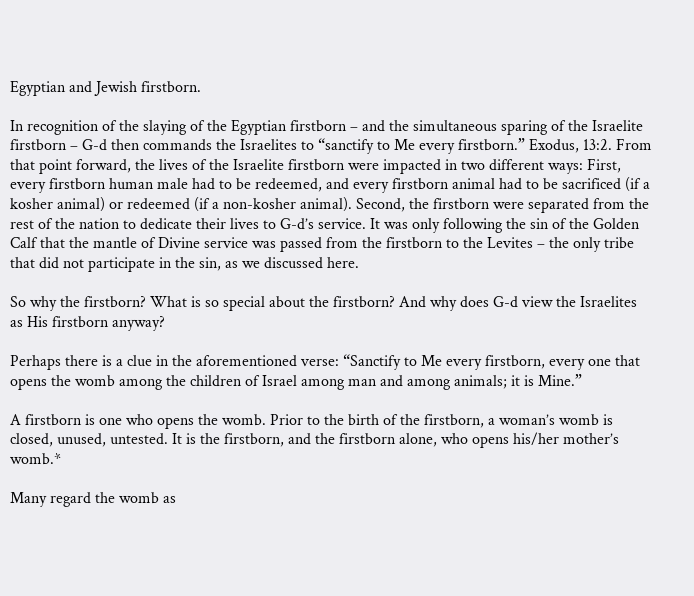Egyptian and Jewish firstborn.

In recognition of the slaying of the Egyptian firstborn – and the simultaneous sparing of the Israelite firstborn – G-d then commands the Israelites to “sanctify to Me every firstborn.” Exodus, 13:2. From that point forward, the lives of the Israelite firstborn were impacted in two different ways: First, every firstborn human male had to be redeemed, and every firstborn animal had to be sacrificed (if a kosher animal) or redeemed (if a non-kosher animal). Second, the firstborn were separated from the rest of the nation to dedicate their lives to G-d’s service. It was only following the sin of the Golden Calf that the mantle of Divine service was passed from the firstborn to the Levites – the only tribe that did not participate in the sin, as we discussed here.

So why the firstborn? What is so special about the firstborn? And why does G-d view the Israelites as His firstborn anyway?

Perhaps there is a clue in the aforementioned verse: “Sanctify to Me every firstborn, every one that opens the womb among the children of Israel among man and among animals; it is Mine.”

A firstborn is one who opens the womb. Prior to the birth of the firstborn, a woman’s womb is closed, unused, untested. It is the firstborn, and the firstborn alone, who opens his/her mother’s womb.*

Many regard the womb as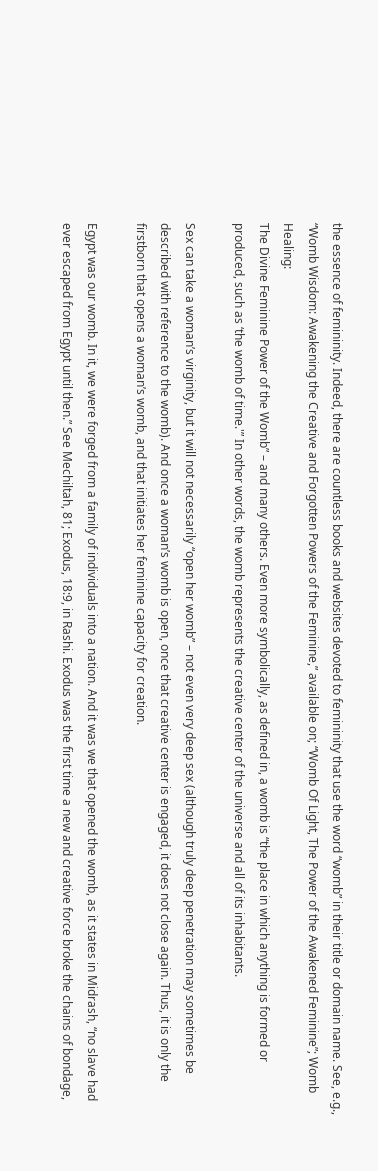the essence of femininity. Indeed, there are countless books and websites devoted to femininity that use the word “womb” in their title or domain name. See, e.g., “Womb Wisdom: Awakening the Creative and Forgotten Powers of the Feminine,” available on; “Womb Of Light, The Power of the Awakened Feminine”; Womb Healing:
The Divine Feminine Power of the Womb” – and many others. Even more symbolically, as defined in, a womb is “the place in which anything is formed or produced, such as ‘the womb of time.'” In other words, the womb represents the creative center of the universe and all of its inhabitants.

Sex can take a woman’s virginity, but it will not necessarily “open her womb” – not even very deep sex (although truly deep penetration may sometimes be described with reference to the womb). And once a woman’s womb is open, once that creative center is engaged, it does not close again. Thus, it is only the firstborn that opens a woman’s womb, and that initiates her feminine capacity for creation.

Egypt was our womb. In it, we were forged from a family of individuals into a nation. And it was we that opened the womb, as it states in Midrash, “no slave had ever escaped from Egypt until then.” See Mechiltah, 81; Exodus, 18:9, in Rashi. Exodus was the first time a new and creative force broke the chains of bondage,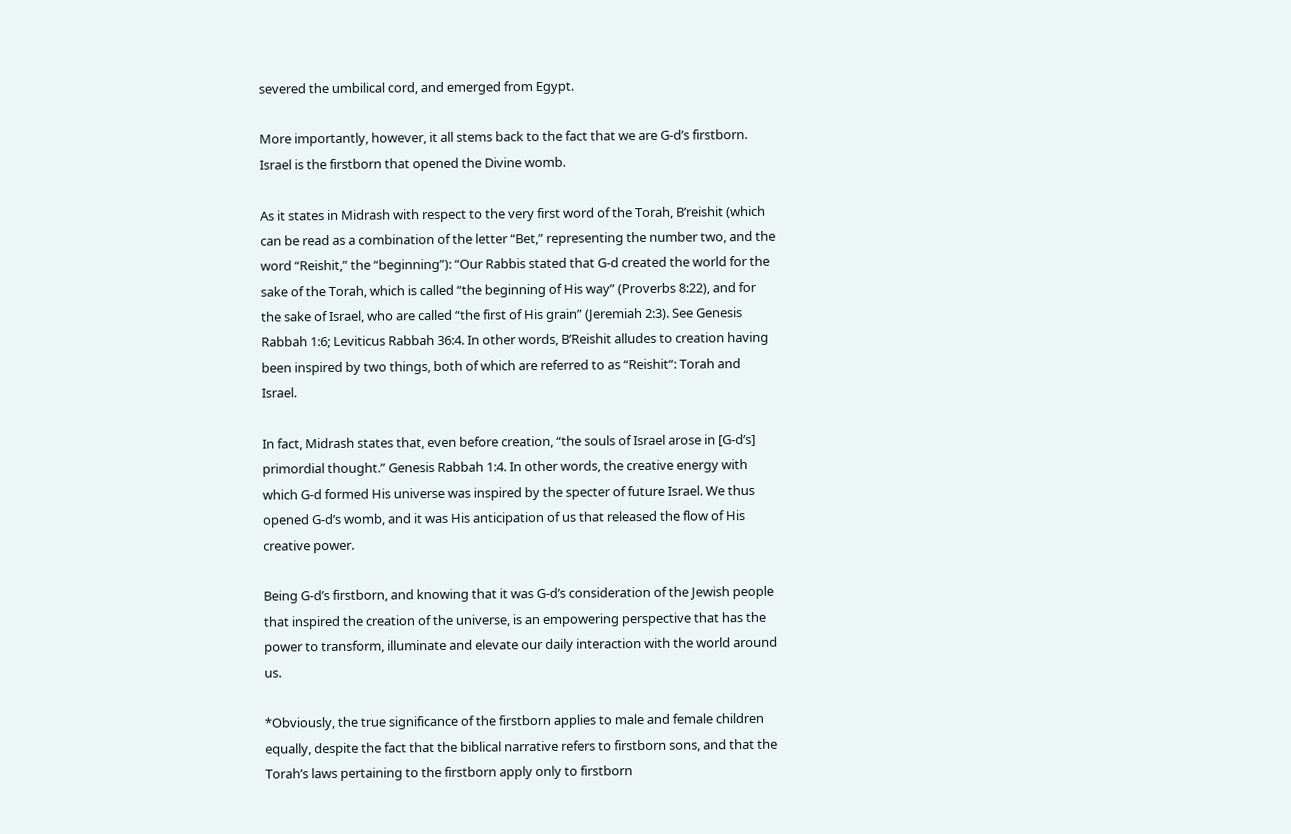severed the umbilical cord, and emerged from Egypt.

More importantly, however, it all stems back to the fact that we are G-d’s firstborn. Israel is the firstborn that opened the Divine womb.

As it states in Midrash with respect to the very first word of the Torah, B’reishit (which can be read as a combination of the letter “Bet,” representing the number two, and the word “Reishit,” the “beginning”): “Our Rabbis stated that G-d created the world for the sake of the Torah, which is called “the beginning of His way” (Proverbs 8:22), and for the sake of Israel, who are called “the first of His grain” (Jeremiah 2:3). See Genesis Rabbah 1:6; Leviticus Rabbah 36:4. In other words, B’Reishit alludes to creation having been inspired by two things, both of which are referred to as “Reishit“: Torah and Israel.

In fact, Midrash states that, even before creation, “the souls of Israel arose in [G-d’s] primordial thought.” Genesis Rabbah 1:4. In other words, the creative energy with which G-d formed His universe was inspired by the specter of future Israel. We thus opened G-d’s womb, and it was His anticipation of us that released the flow of His creative power.

Being G-d’s firstborn, and knowing that it was G-d’s consideration of the Jewish people that inspired the creation of the universe, is an empowering perspective that has the power to transform, illuminate and elevate our daily interaction with the world around us.

*Obviously, the true significance of the firstborn applies to male and female children equally, despite the fact that the biblical narrative refers to firstborn sons, and that the Torah’s laws pertaining to the firstborn apply only to firstborn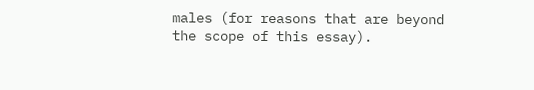males (for reasons that are beyond the scope of this essay).